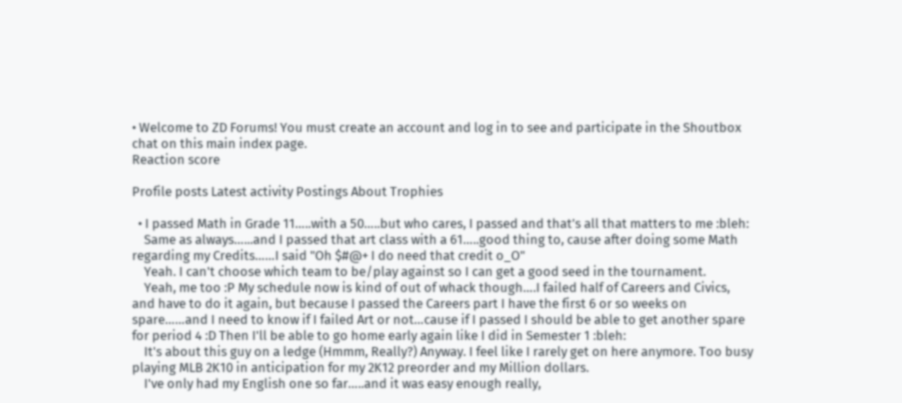• Welcome to ZD Forums! You must create an account and log in to see and participate in the Shoutbox chat on this main index page.
Reaction score

Profile posts Latest activity Postings About Trophies

  • I passed Math in Grade 11…..with a 50…..but who cares, I passed and that’s all that matters to me :bleh:
    Same as always…...and I passed that art class with a 61…..good thing to, cause after doing some Math regarding my Credits……I said "Oh $#@+ I do need that credit o_O"
    Yeah. I can't choose which team to be/play against so I can get a good seed in the tournament.
    Yeah, me too :P My schedule now is kind of out of whack though….I failed half of Careers and Civics, and have to do it again, but because I passed the Careers part I have the first 6 or so weeks on spare……and I need to know if I failed Art or not…cause if I passed I should be able to get another spare for period 4 :D Then I'll be able to go home early again like I did in Semester 1 :bleh:
    It's about this guy on a ledge (Hmmm, Really?) Anyway. I feel like I rarely get on here anymore. Too busy playing MLB 2K10 in anticipation for my 2K12 preorder and my Million dollars.
    I've only had my English one so far…..and it was easy enough really,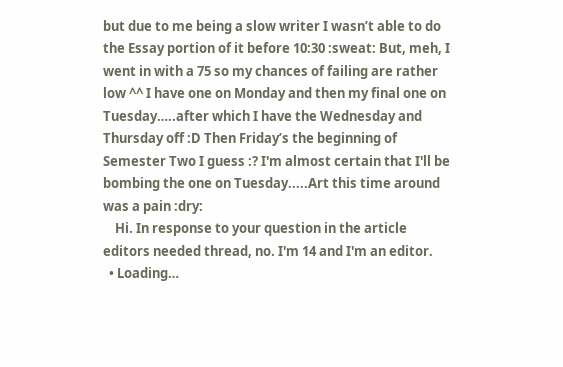but due to me being a slow writer I wasn’t able to do the Essay portion of it before 10:30 :sweat: But, meh, I went in with a 75 so my chances of failing are rather low ^^ I have one on Monday and then my final one on Tuesday…..after which I have the Wednesday and Thursday off :D Then Friday’s the beginning of Semester Two I guess :? I'm almost certain that I'll be bombing the one on Tuesday.....Art this time around was a pain :dry:
    Hi. In response to your question in the article editors needed thread, no. I'm 14 and I'm an editor.
  • Loading…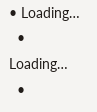• Loading…
  • Loading…
  •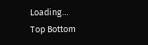Loading…
Top Bottom